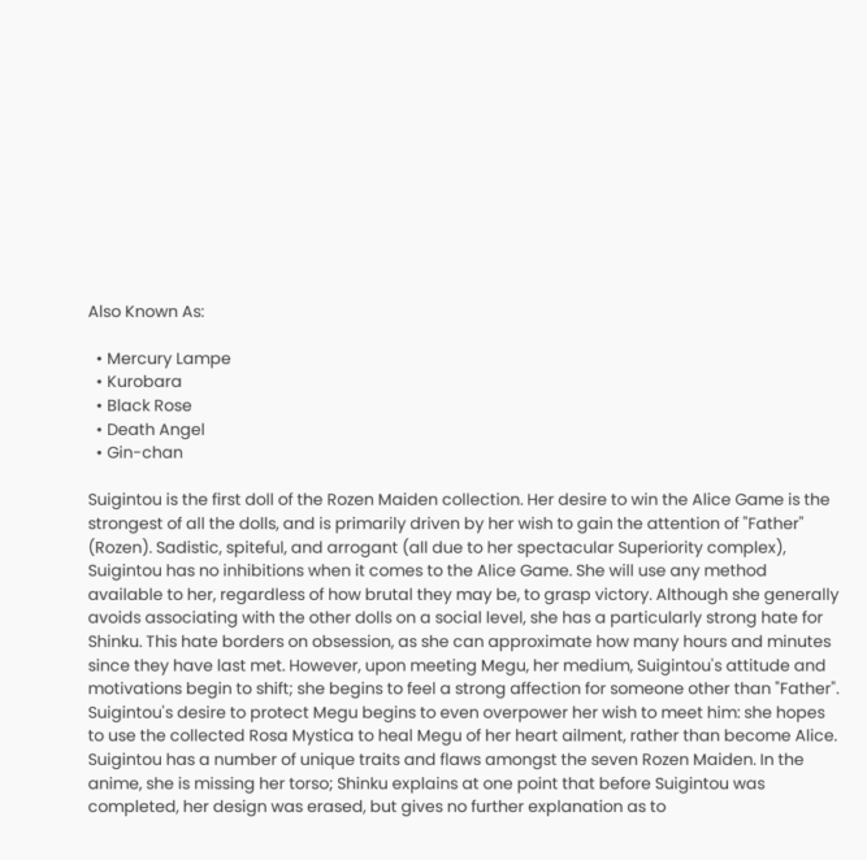Also Known As:

  • Mercury Lampe
  • Kurobara
  • Black Rose
  • Death Angel
  • Gin-chan

Suigintou is the first doll of the Rozen Maiden collection. Her desire to win the Alice Game is the strongest of all the dolls, and is primarily driven by her wish to gain the attention of "Father" (Rozen). Sadistic, spiteful, and arrogant (all due to her spectacular Superiority complex), Suigintou has no inhibitions when it comes to the Alice Game. She will use any method available to her, regardless of how brutal they may be, to grasp victory. Although she generally avoids associating with the other dolls on a social level, she has a particularly strong hate for Shinku. This hate borders on obsession, as she can approximate how many hours and minutes since they have last met. However, upon meeting Megu, her medium, Suigintou's attitude and motivations begin to shift; she begins to feel a strong affection for someone other than "Father". Suigintou's desire to protect Megu begins to even overpower her wish to meet him: she hopes to use the collected Rosa Mystica to heal Megu of her heart ailment, rather than become Alice. Suigintou has a number of unique traits and flaws amongst the seven Rozen Maiden. In the anime, she is missing her torso; Shinku explains at one point that before Suigintou was completed, her design was erased, but gives no further explanation as to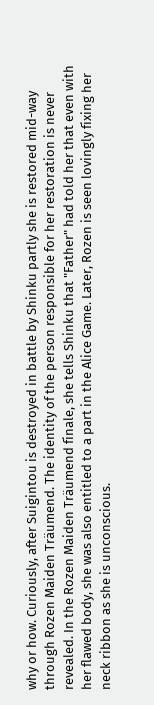why or how. Curiously, after Suigintou is destroyed in battle by Shinku partly she is restored mid-way through Rozen Maiden Träumend. The identity of the person responsible for her restoration is never revealed. In the Rozen Maiden Träumend finale, she tells Shinku that "Father" had told her that even with her flawed body, she was also entitled to a part in the Alice Game. Later, Rozen is seen lovingly fixing her neck ribbon as she is unconscious.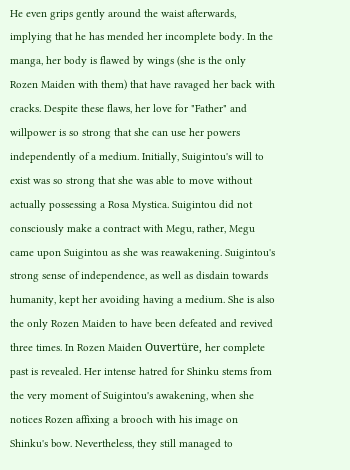He even grips gently around the waist afterwards, implying that he has mended her incomplete body. In the manga, her body is flawed by wings (she is the only Rozen Maiden with them) that have ravaged her back with cracks. Despite these flaws, her love for "Father" and willpower is so strong that she can use her powers independently of a medium. Initially, Suigintou's will to exist was so strong that she was able to move without actually possessing a Rosa Mystica. Suigintou did not consciously make a contract with Megu, rather, Megu came upon Suigintou as she was reawakening. Suigintou's strong sense of independence, as well as disdain towards humanity, kept her avoiding having a medium. She is also the only Rozen Maiden to have been defeated and revived three times. In Rozen Maiden Ouvertüre, her complete past is revealed. Her intense hatred for Shinku stems from the very moment of Suigintou's awakening, when she notices Rozen affixing a brooch with his image on Shinku's bow. Nevertheless, they still managed to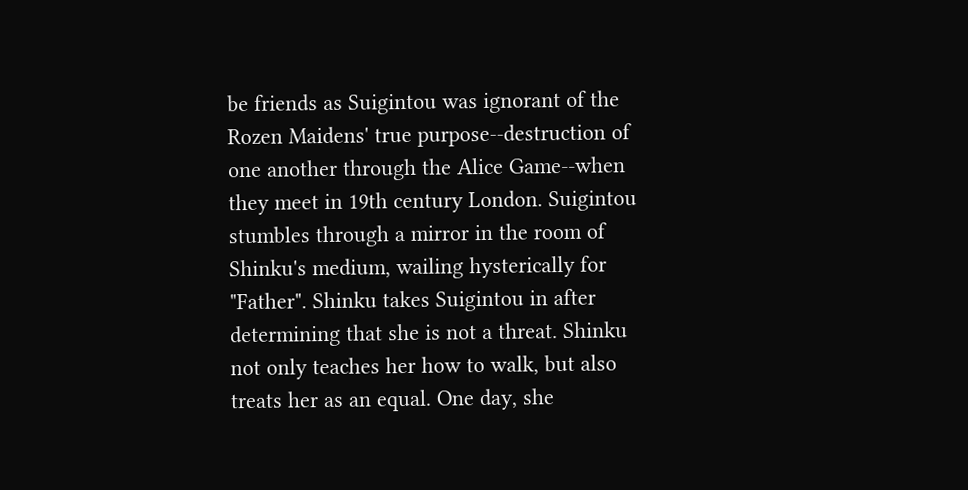be friends as Suigintou was ignorant of the Rozen Maidens' true purpose--destruction of one another through the Alice Game--when they meet in 19th century London. Suigintou stumbles through a mirror in the room of Shinku's medium, wailing hysterically for "Father". Shinku takes Suigintou in after determining that she is not a threat. Shinku not only teaches her how to walk, but also treats her as an equal. One day, she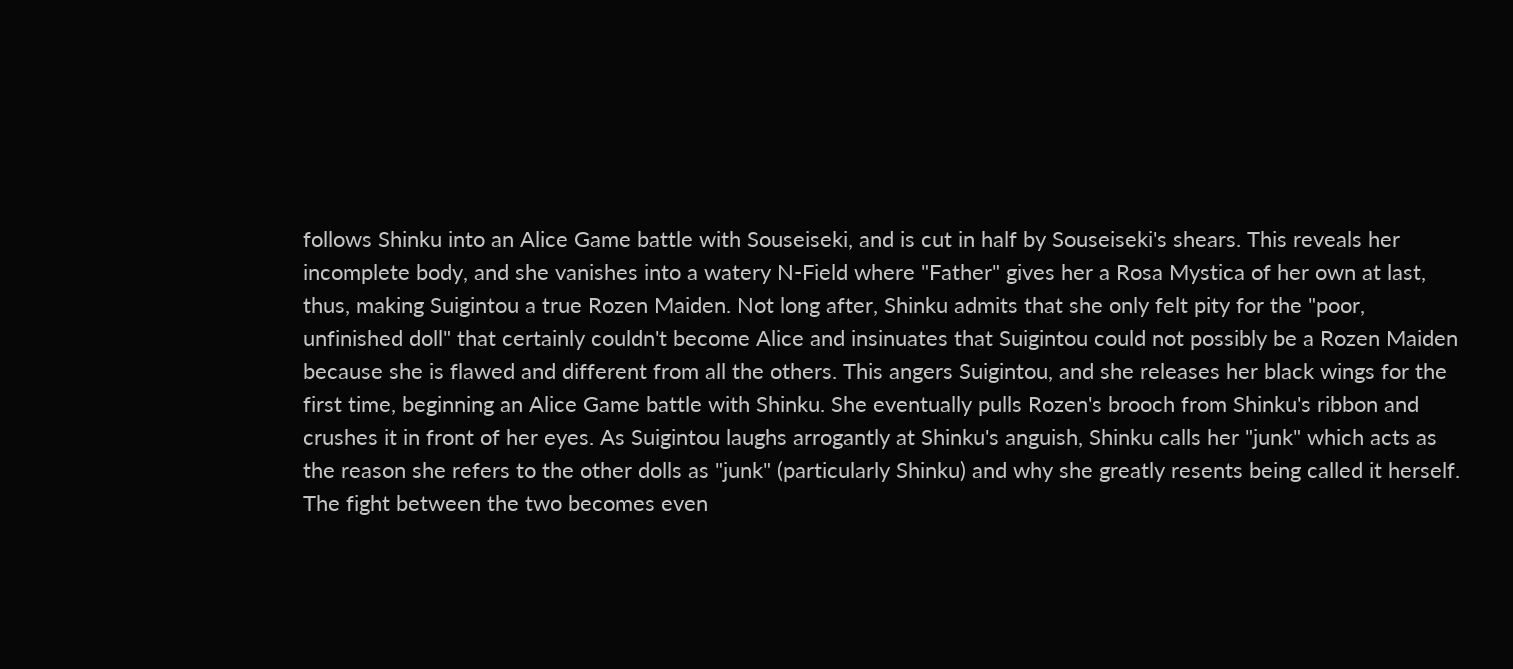follows Shinku into an Alice Game battle with Souseiseki, and is cut in half by Souseiseki's shears. This reveals her incomplete body, and she vanishes into a watery N-Field where "Father" gives her a Rosa Mystica of her own at last, thus, making Suigintou a true Rozen Maiden. Not long after, Shinku admits that she only felt pity for the "poor, unfinished doll" that certainly couldn't become Alice and insinuates that Suigintou could not possibly be a Rozen Maiden because she is flawed and different from all the others. This angers Suigintou, and she releases her black wings for the first time, beginning an Alice Game battle with Shinku. She eventually pulls Rozen's brooch from Shinku's ribbon and crushes it in front of her eyes. As Suigintou laughs arrogantly at Shinku's anguish, Shinku calls her "junk" which acts as the reason she refers to the other dolls as "junk" (particularly Shinku) and why she greatly resents being called it herself. The fight between the two becomes even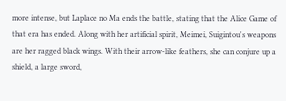more intense, but Laplace no Ma ends the battle, stating that the Alice Game of that era has ended. Along with her artificial spirit, Meimei, Suigintou's weapons are her ragged black wings. With their arrow-like feathers, she can conjure up a shield, a large sword,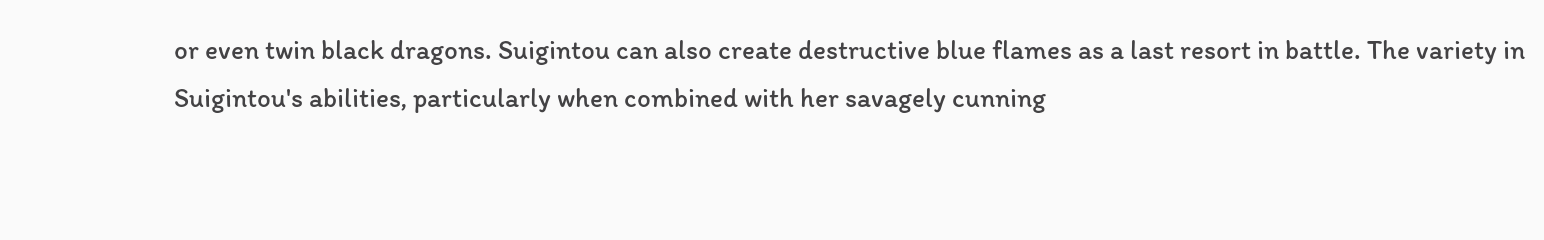or even twin black dragons. Suigintou can also create destructive blue flames as a last resort in battle. The variety in Suigintou's abilities, particularly when combined with her savagely cunning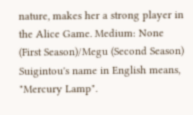nature, makes her a strong player in the Alice Game. Medium: None (First Season)/Megu (Second Season) Suigintou's name in English means, "Mercury Lamp".